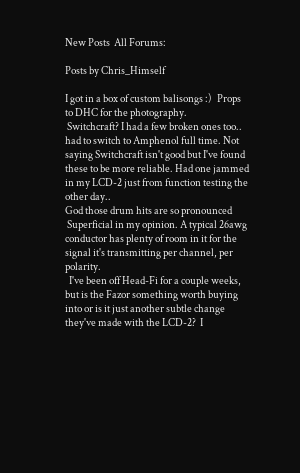New Posts  All Forums:

Posts by Chris_Himself

I got in a box of custom balisongs :)   Props to DHC for the photography.
 Switchcraft? I had a few broken ones too.. had to switch to Amphenol full time. Not saying Switchcraft isn't good but I've found these to be more reliable. Had one jammed in my LCD-2 just from function testing the other day..
God those drum hits are so pronounced
 Superficial in my opinion. A typical 26awg conductor has plenty of room in it for the signal it's transmitting per channel, per polarity.
  I've been off Head-Fi for a couple weeks, but is the Fazor something worth buying into or is it just another subtle change they've made with the LCD-2?  I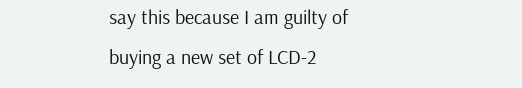say this because I am guilty of buying a new set of LCD-2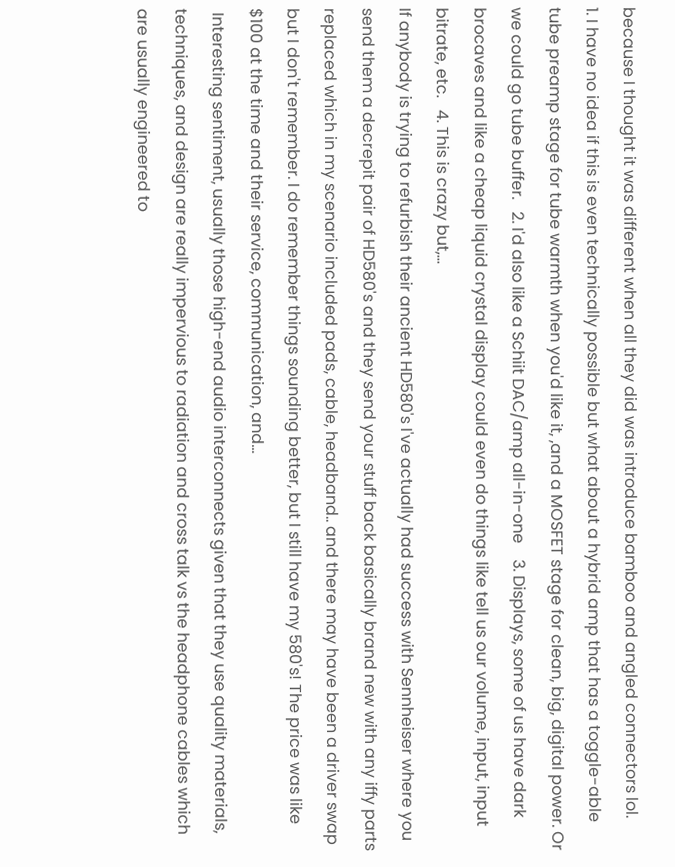because I thought it was different when all they did was introduce bamboo and angled connectors lol.
1. I have no idea if this is even technically possible but what about a hybrid amp that has a toggle-able tube preamp stage for tube warmth when you'd like it, ,and a MOSFET stage for clean, big, digital power. Or we could go tube buffer.   2. I'd also like a Schiit DAC/amp all-in-one    3. Displays, some of us have dark brocaves and like a cheap liquid crystal display could even do things like tell us our volume, input, input bitrate, etc.   4. This is crazy but,...
If anybody is trying to refurbish their ancient HD580's I've actually had success with Sennheiser where you send them a decrepit pair of HD580's and they send your stuff back basically brand new with any iffy parts replaced which in my scenario included pads, cable, headband.. and there may have been a driver swap but I don't remember. I do remember things sounding better, but I still have my 580's! The price was like $100 at the time and their service, communication, and...
 Interesting sentiment, usually those high-end audio interconnects given that they use quality materials, techniques, and design are really impervious to radiation and cross talk vs the headphone cables which are usually engineered to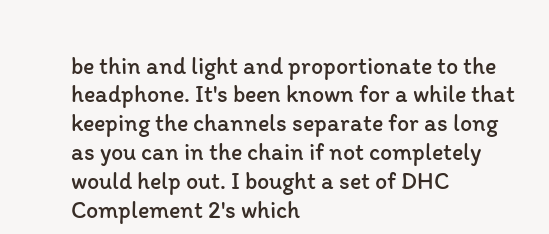be thin and light and proportionate to the headphone. It's been known for a while that keeping the channels separate for as long as you can in the chain if not completely would help out. I bought a set of DHC Complement 2's which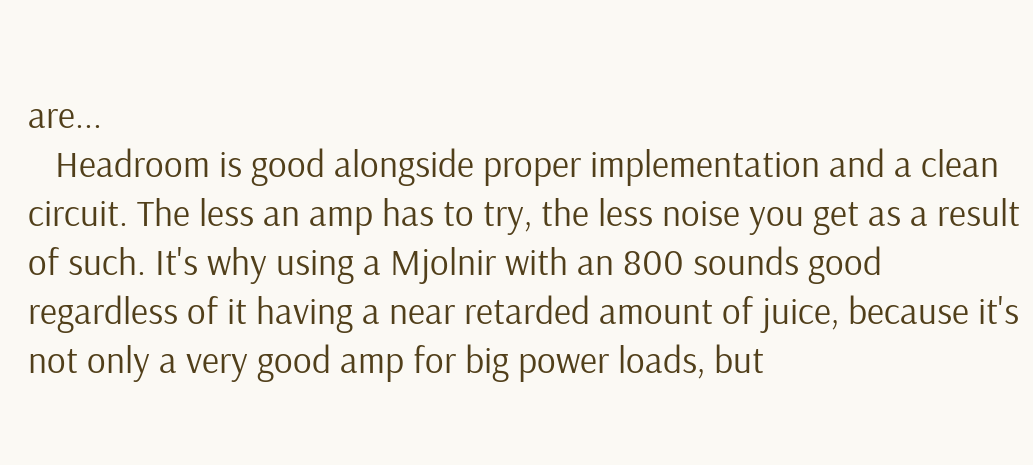are...
   Headroom is good alongside proper implementation and a clean circuit. The less an amp has to try, the less noise you get as a result of such. It's why using a Mjolnir with an 800 sounds good regardless of it having a near retarded amount of juice, because it's not only a very good amp for big power loads, but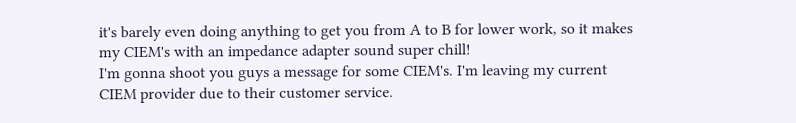it's barely even doing anything to get you from A to B for lower work, so it makes my CIEM's with an impedance adapter sound super chill!
I'm gonna shoot you guys a message for some CIEM's. I'm leaving my current CIEM provider due to their customer service.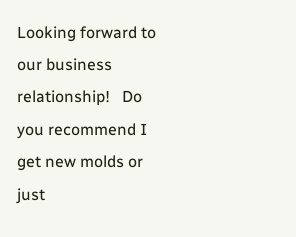Looking forward to our business relationship!   Do you recommend I get new molds or just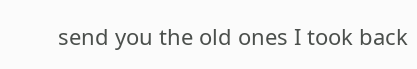send you the old ones I took back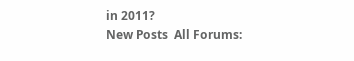in 2011?
New Posts  All Forums: